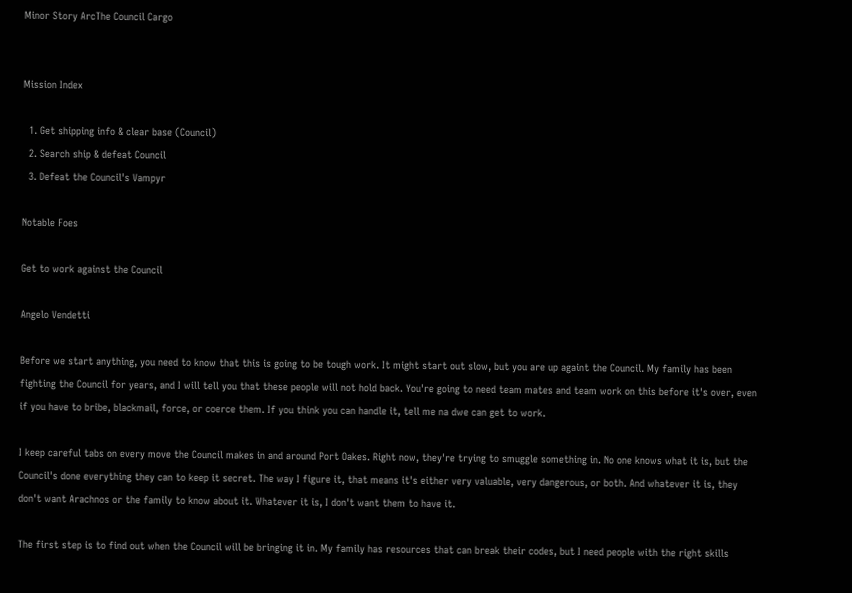Minor Story ArcThe Council Cargo


Mission Index

  1. Get shipping info & clear base (Council)
  2. Search ship & defeat Council
  3. Defeat the Council's Vampyr

Notable Foes

Get to work against the Council

Angelo Vendetti

Before we start anything, you need to know that this is going to be tough work. It might start out slow, but you are up againt the Council. My family has been fighting the Council for years, and I will tell you that these people will not hold back. You're going to need team mates and team work on this before it's over, even if you have to bribe, blackmail, force, or coerce them. If you think you can handle it, tell me na dwe can get to work.

I keep careful tabs on every move the Council makes in and around Port Oakes. Right now, they're trying to smuggle something in. No one knows what it is, but the Council's done everything they can to keep it secret. The way I figure it, that means it's either very valuable, very dangerous, or both. And whatever it is, they don't want Arachnos or the family to know about it. Whatever it is, I don't want them to have it.

The first step is to find out when the Council will be bringing it in. My family has resources that can break their codes, but I need people with the right skills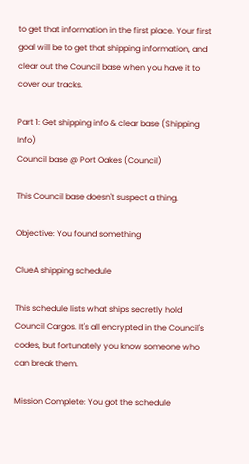to get that information in the first place. Your first goal will be to get that shipping information, and clear out the Council base when you have it to cover our tracks.

Part 1: Get shipping info & clear base (Shipping Info)
Council base @ Port Oakes (Council)

This Council base doesn't suspect a thing.

Objective: You found something

ClueA shipping schedule

This schedule lists what ships secretly hold Council Cargos. It's all encrypted in the Council's codes, but fortunately you know someone who can break them.

Mission Complete: You got the schedule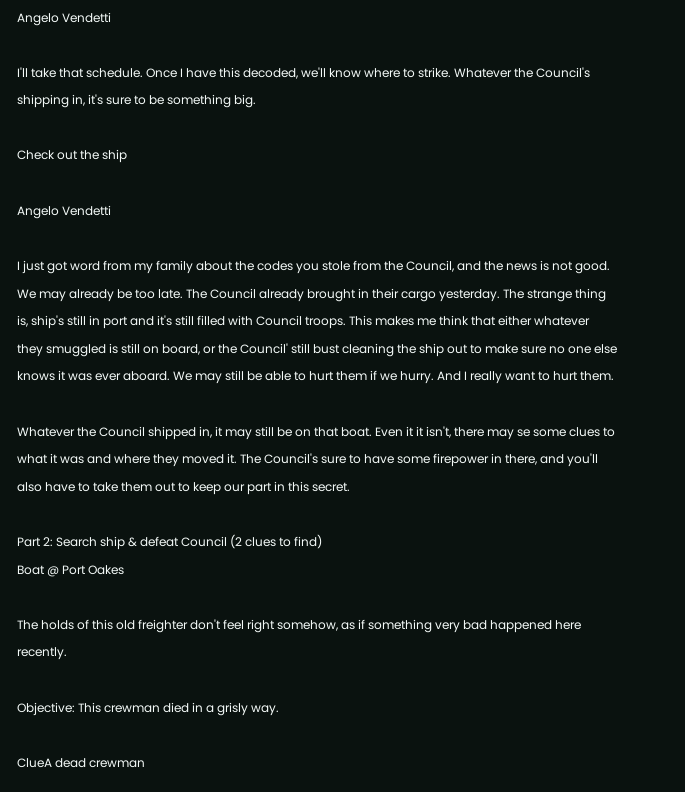Angelo Vendetti

I'll take that schedule. Once I have this decoded, we'll know where to strike. Whatever the Council's shipping in, it's sure to be something big.

Check out the ship

Angelo Vendetti

I just got word from my family about the codes you stole from the Council, and the news is not good. We may already be too late. The Council already brought in their cargo yesterday. The strange thing is, ship's still in port and it's still filled with Council troops. This makes me think that either whatever they smuggled is still on board, or the Council' still bust cleaning the ship out to make sure no one else knows it was ever aboard. We may still be able to hurt them if we hurry. And I really want to hurt them.

Whatever the Council shipped in, it may still be on that boat. Even it it isn't, there may se some clues to what it was and where they moved it. The Council's sure to have some firepower in there, and you'll also have to take them out to keep our part in this secret.

Part 2: Search ship & defeat Council (2 clues to find)
Boat @ Port Oakes

The holds of this old freighter don't feel right somehow, as if something very bad happened here recently.

Objective: This crewman died in a grisly way.

ClueA dead crewman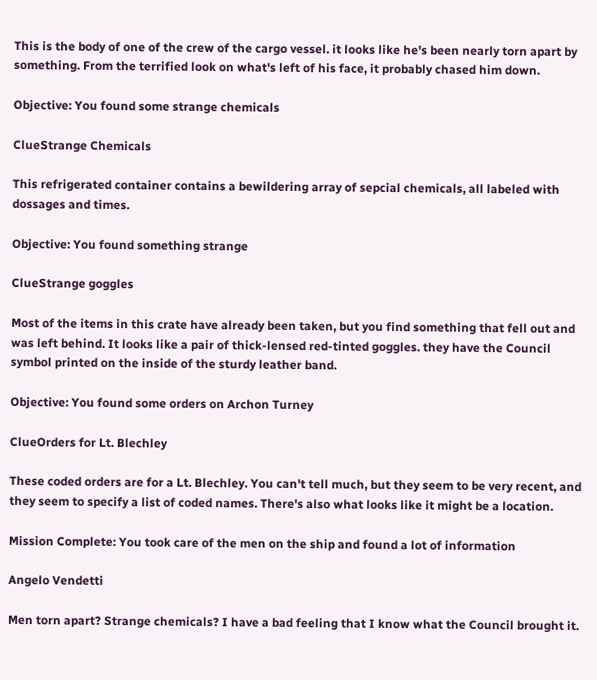This is the body of one of the crew of the cargo vessel. it looks like he's been nearly torn apart by something. From the terrified look on what's left of his face, it probably chased him down.

Objective: You found some strange chemicals

ClueStrange Chemicals

This refrigerated container contains a bewildering array of sepcial chemicals, all labeled with dossages and times.

Objective: You found something strange

ClueStrange goggles

Most of the items in this crate have already been taken, but you find something that fell out and was left behind. It looks like a pair of thick-lensed red-tinted goggles. they have the Council symbol printed on the inside of the sturdy leather band.

Objective: You found some orders on Archon Turney

ClueOrders for Lt. Blechley

These coded orders are for a Lt. Blechley. You can't tell much, but they seem to be very recent, and they seem to specify a list of coded names. There's also what looks like it might be a location.

Mission Complete: You took care of the men on the ship and found a lot of information

Angelo Vendetti

Men torn apart? Strange chemicals? I have a bad feeling that I know what the Council brought it.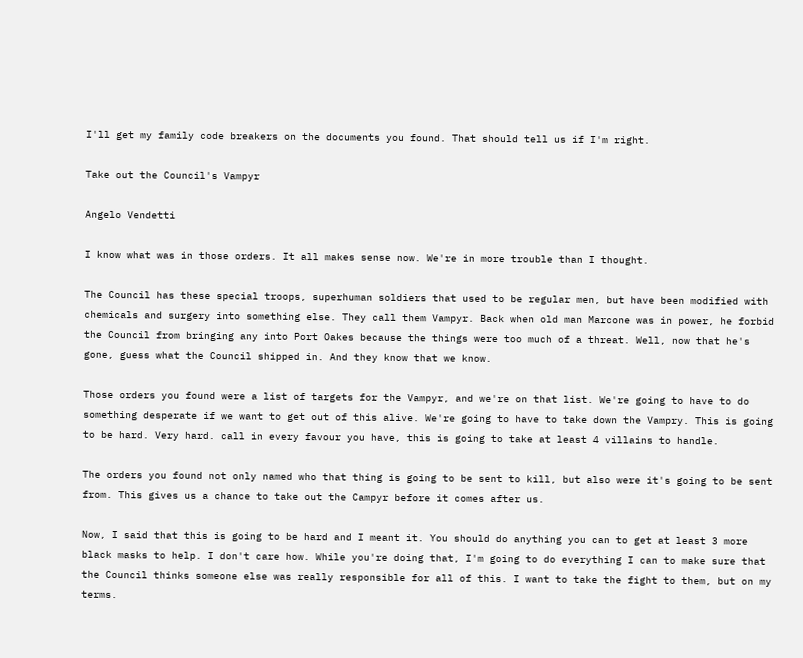I'll get my family code breakers on the documents you found. That should tell us if I'm right.

Take out the Council's Vampyr

Angelo Vendetti

I know what was in those orders. It all makes sense now. We're in more trouble than I thought.

The Council has these special troops, superhuman soldiers that used to be regular men, but have been modified with chemicals and surgery into something else. They call them Vampyr. Back when old man Marcone was in power, he forbid the Council from bringing any into Port Oakes because the things were too much of a threat. Well, now that he's gone, guess what the Council shipped in. And they know that we know.

Those orders you found were a list of targets for the Vampyr, and we're on that list. We're going to have to do something desperate if we want to get out of this alive. We're going to have to take down the Vampry. This is going to be hard. Very hard. call in every favour you have, this is going to take at least 4 villains to handle.

The orders you found not only named who that thing is going to be sent to kill, but also were it's going to be sent from. This gives us a chance to take out the Campyr before it comes after us.

Now, I said that this is going to be hard and I meant it. You should do anything you can to get at least 3 more black masks to help. I don't care how. While you're doing that, I'm going to do everything I can to make sure that the Council thinks someone else was really responsible for all of this. I want to take the fight to them, but on my terms.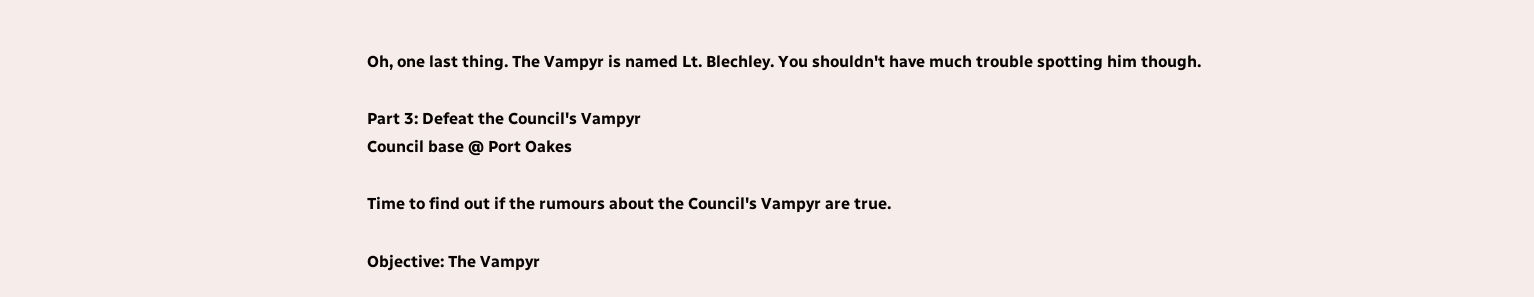Oh, one last thing. The Vampyr is named Lt. Blechley. You shouldn't have much trouble spotting him though.

Part 3: Defeat the Council's Vampyr
Council base @ Port Oakes

Time to find out if the rumours about the Council's Vampyr are true.

Objective: The Vampyr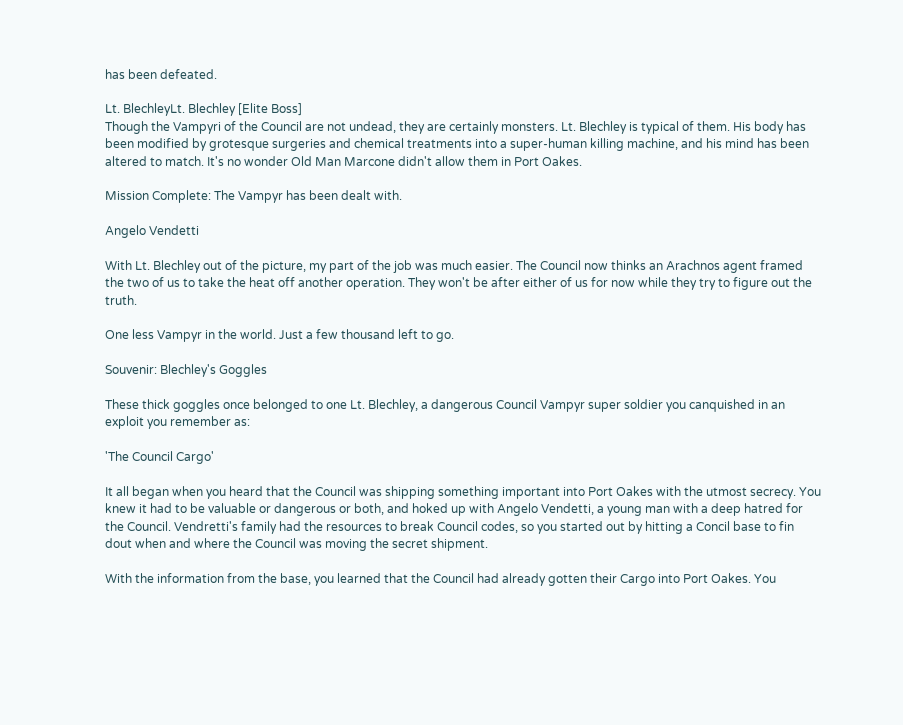has been defeated.

Lt. BlechleyLt. Blechley [Elite Boss]
Though the Vampyri of the Council are not undead, they are certainly monsters. Lt. Blechley is typical of them. His body has been modified by grotesque surgeries and chemical treatments into a super-human killing machine, and his mind has been altered to match. It's no wonder Old Man Marcone didn't allow them in Port Oakes.

Mission Complete: The Vampyr has been dealt with.

Angelo Vendetti

With Lt. Blechley out of the picture, my part of the job was much easier. The Council now thinks an Arachnos agent framed the two of us to take the heat off another operation. They won't be after either of us for now while they try to figure out the truth.

One less Vampyr in the world. Just a few thousand left to go.

Souvenir: Blechley's Goggles

These thick goggles once belonged to one Lt. Blechley, a dangerous Council Vampyr super soldier you canquished in an exploit you remember as:

'The Council Cargo'

It all began when you heard that the Council was shipping something important into Port Oakes with the utmost secrecy. You knew it had to be valuable or dangerous or both, and hoked up with Angelo Vendetti, a young man with a deep hatred for the Council. Vendretti's family had the resources to break Council codes, so you started out by hitting a Concil base to fin dout when and where the Council was moving the secret shipment.

With the information from the base, you learned that the Council had already gotten their Cargo into Port Oakes. You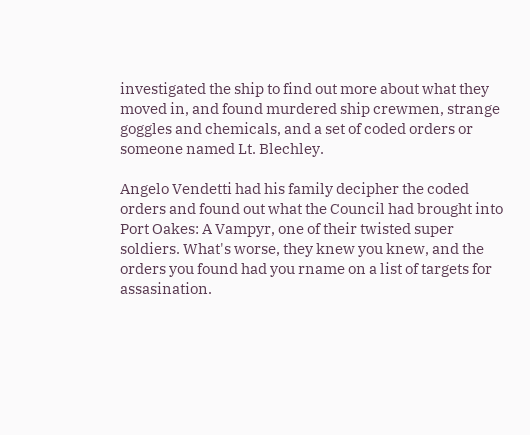investigated the ship to find out more about what they moved in, and found murdered ship crewmen, strange goggles and chemicals, and a set of coded orders or someone named Lt. Blechley.

Angelo Vendetti had his family decipher the coded orders and found out what the Council had brought into Port Oakes: A Vampyr, one of their twisted super soldiers. What's worse, they knew you knew, and the orders you found had you rname on a list of targets for assasination.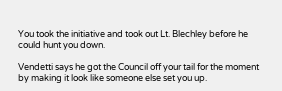You took the initiative and took out Lt. Blechley before he could hunt you down.

Vendetti says he got the Council off your tail for the moment by making it look like someone else set you up.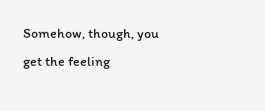Somehow, though, you get the feeling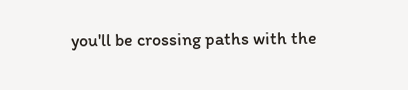you'll be crossing paths with the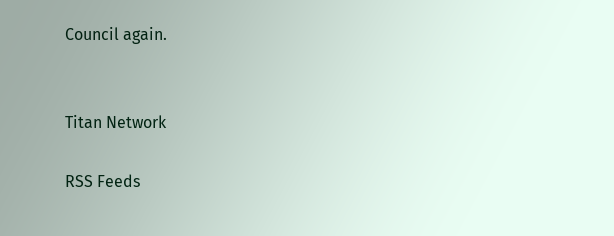Council again.


Titan Network

RSS Feeds